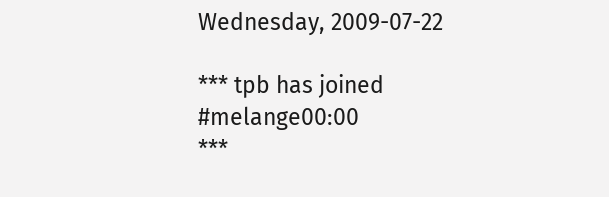Wednesday, 2009-07-22

*** tpb has joined #melange00:00
***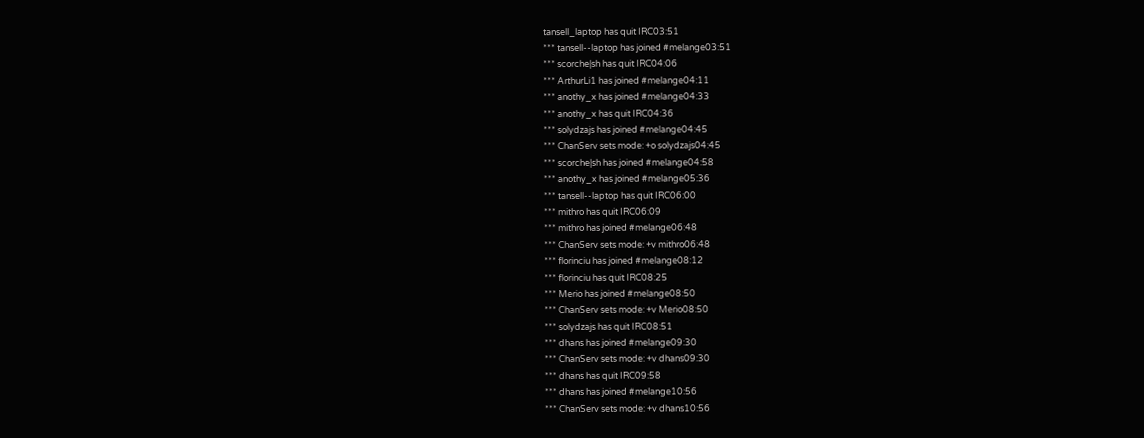tansell_laptop has quit IRC03:51
*** tansell--laptop has joined #melange03:51
*** scorche|sh has quit IRC04:06
*** ArthurLi1 has joined #melange04:11
*** anothy_x has joined #melange04:33
*** anothy_x has quit IRC04:36
*** solydzajs has joined #melange04:45
*** ChanServ sets mode: +o solydzajs04:45
*** scorche|sh has joined #melange04:58
*** anothy_x has joined #melange05:36
*** tansell--laptop has quit IRC06:00
*** mithro has quit IRC06:09
*** mithro has joined #melange06:48
*** ChanServ sets mode: +v mithro06:48
*** florinciu has joined #melange08:12
*** florinciu has quit IRC08:25
*** Merio has joined #melange08:50
*** ChanServ sets mode: +v Merio08:50
*** solydzajs has quit IRC08:51
*** dhans has joined #melange09:30
*** ChanServ sets mode: +v dhans09:30
*** dhans has quit IRC09:58
*** dhans has joined #melange10:56
*** ChanServ sets mode: +v dhans10:56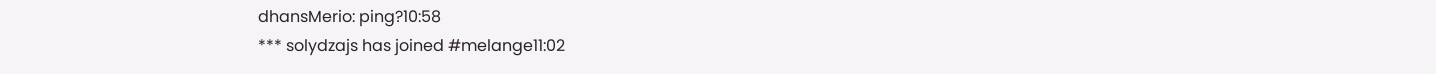dhansMerio: ping?10:58
*** solydzajs has joined #melange11:02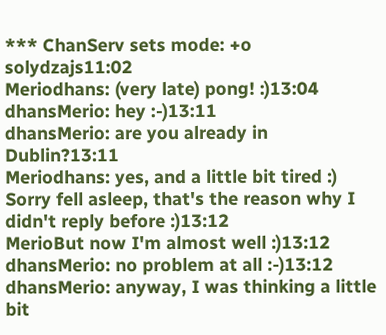*** ChanServ sets mode: +o solydzajs11:02
Meriodhans: (very late) pong! :)13:04
dhansMerio: hey :-)13:11
dhansMerio: are you already in Dublin?13:11
Meriodhans: yes, and a little bit tired :) Sorry fell asleep, that's the reason why I didn't reply before :)13:12
MerioBut now I'm almost well :)13:12
dhansMerio: no problem at all :-)13:12
dhansMerio: anyway, I was thinking a little bit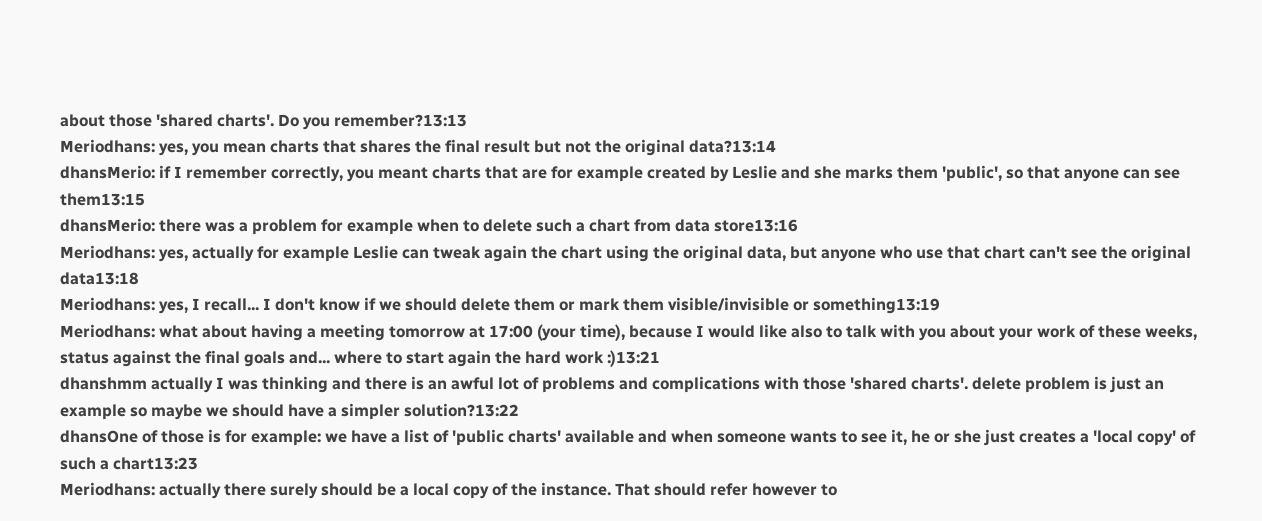about those 'shared charts'. Do you remember?13:13
Meriodhans: yes, you mean charts that shares the final result but not the original data?13:14
dhansMerio: if I remember correctly, you meant charts that are for example created by Leslie and she marks them 'public', so that anyone can see them13:15
dhansMerio: there was a problem for example when to delete such a chart from data store13:16
Meriodhans: yes, actually for example Leslie can tweak again the chart using the original data, but anyone who use that chart can't see the original data13:18
Meriodhans: yes, I recall... I don't know if we should delete them or mark them visible/invisible or something13:19
Meriodhans: what about having a meeting tomorrow at 17:00 (your time), because I would like also to talk with you about your work of these weeks, status against the final goals and... where to start again the hard work :)13:21
dhanshmm actually I was thinking and there is an awful lot of problems and complications with those 'shared charts'. delete problem is just an example so maybe we should have a simpler solution?13:22
dhansOne of those is for example: we have a list of 'public charts' available and when someone wants to see it, he or she just creates a 'local copy' of such a chart13:23
Meriodhans: actually there surely should be a local copy of the instance. That should refer however to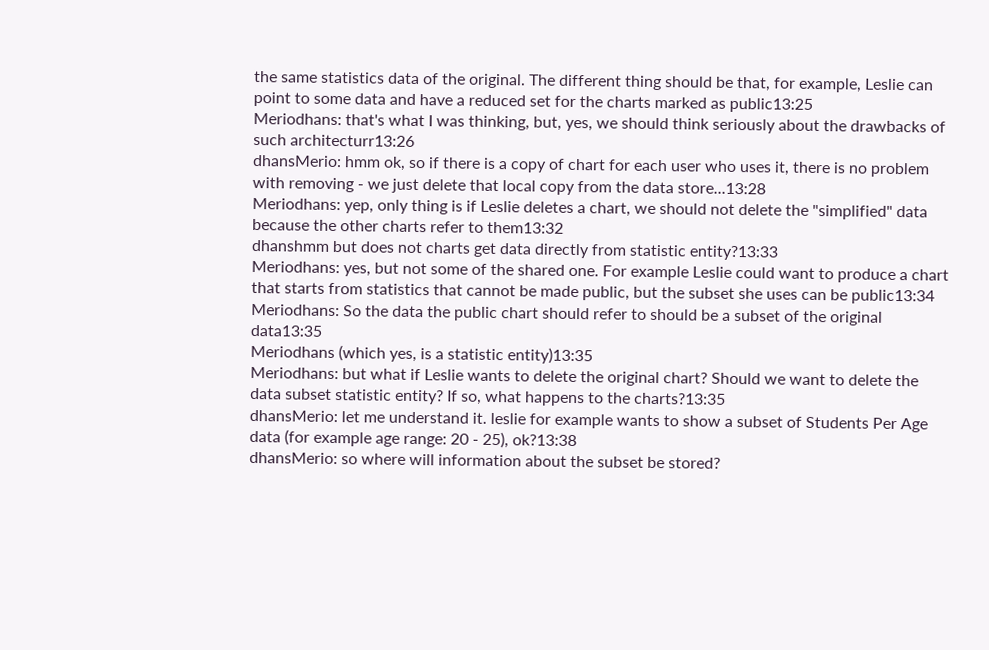the same statistics data of the original. The different thing should be that, for example, Leslie can point to some data and have a reduced set for the charts marked as public13:25
Meriodhans: that's what I was thinking, but, yes, we should think seriously about the drawbacks of such architecturr13:26
dhansMerio: hmm ok, so if there is a copy of chart for each user who uses it, there is no problem with removing - we just delete that local copy from the data store...13:28
Meriodhans: yep, only thing is if Leslie deletes a chart, we should not delete the "simplified" data because the other charts refer to them13:32
dhanshmm but does not charts get data directly from statistic entity?13:33
Meriodhans: yes, but not some of the shared one. For example Leslie could want to produce a chart that starts from statistics that cannot be made public, but the subset she uses can be public13:34
Meriodhans: So the data the public chart should refer to should be a subset of the original data13:35
Meriodhans (which yes, is a statistic entity)13:35
Meriodhans: but what if Leslie wants to delete the original chart? Should we want to delete the data subset statistic entity? If so, what happens to the charts?13:35
dhansMerio: let me understand it. leslie for example wants to show a subset of Students Per Age data (for example age range: 20 - 25), ok?13:38
dhansMerio: so where will information about the subset be stored?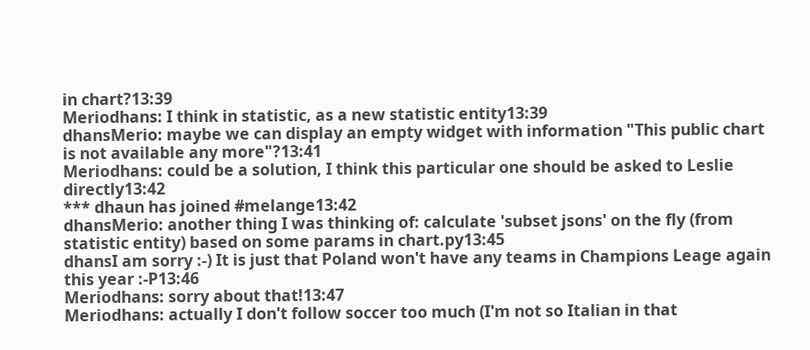in chart?13:39
Meriodhans: I think in statistic, as a new statistic entity13:39
dhansMerio: maybe we can display an empty widget with information "This public chart is not available any more"?13:41
Meriodhans: could be a solution, I think this particular one should be asked to Leslie directly13:42
*** dhaun has joined #melange13:42
dhansMerio: another thing I was thinking of: calculate 'subset jsons' on the fly (from statistic entity) based on some params in chart.py13:45
dhansI am sorry :-) It is just that Poland won't have any teams in Champions Leage again this year :-P13:46
Meriodhans: sorry about that!13:47
Meriodhans: actually I don't follow soccer too much (I'm not so Italian in that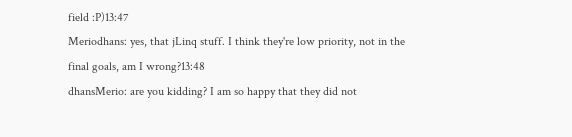field :P)13:47
Meriodhans: yes, that jLinq stuff. I think they're low priority, not in the final goals, am I wrong?13:48
dhansMerio: are you kidding? I am so happy that they did not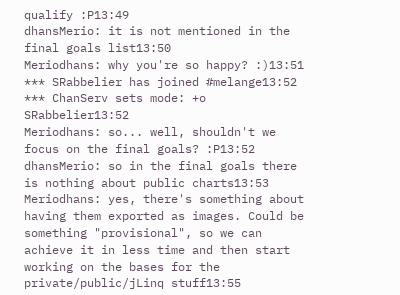qualify :P13:49
dhansMerio: it is not mentioned in the final goals list13:50
Meriodhans: why you're so happy? :)13:51
*** SRabbelier has joined #melange13:52
*** ChanServ sets mode: +o SRabbelier13:52
Meriodhans: so... well, shouldn't we focus on the final goals? :P13:52
dhansMerio: so in the final goals there is nothing about public charts13:53
Meriodhans: yes, there's something about having them exported as images. Could be something "provisional", so we can achieve it in less time and then start working on the bases for the private/public/jLinq stuff13:55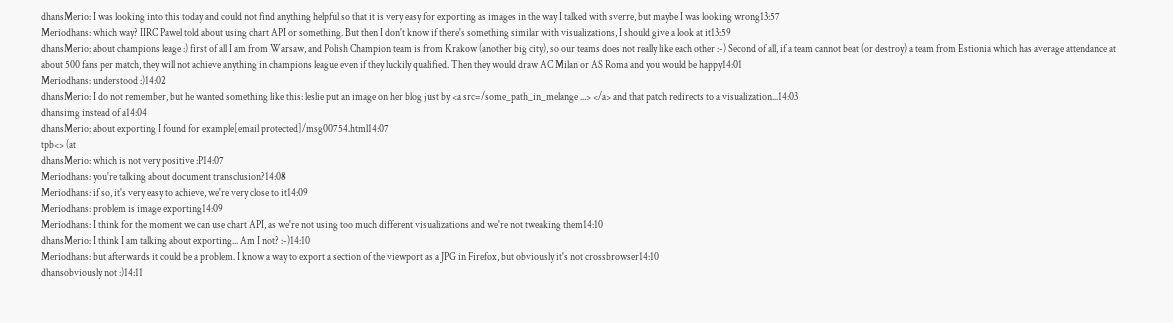dhansMerio: I was looking into this today and could not find anything helpful so that it is very easy for exporting as images in the way I talked with sverre, but maybe I was looking wrong13:57
Meriodhans: which way? IIRC Pawel told about using chart API or something. But then I don't know if there's something similar with visualizations, I should give a look at it13:59
dhansMerio: about champions leage :) first of all I am from Warsaw, and Polish Champion team is from Krakow (another big city), so our teams does not really like each other :-) Second of all, if a team cannot beat (or destroy) a team from Estionia which has average attendance at about 500 fans per match, they will not achieve anything in champions league even if they luckily qualified. Then they would draw AC Milan or AS Roma and you would be happy14:01
Meriodhans: understood :)14:02
dhansMerio: I do not remember, but he wanted something like this: leslie put an image on her blog just by <a src=/some_path_in_melange ...> </a> and that patch redirects to a visualization...14:03
dhansimg instead of a14:04
dhansMerio: about exporting I found for example[email protected]/msg00754.html14:07
tpb<> (at
dhansMerio: which is not very positive :P14:07
Meriodhans: you're talking about document transclusion?14:08
Meriodhans: if so, it's very easy to achieve, we're very close to it14:09
Meriodhans: problem is image exporting14:09
Meriodhans: I think for the moment we can use chart API, as we're not using too much different visualizations and we're not tweaking them14:10
dhansMerio: I think I am talking about exporting... Am I not? :-)14:10
Meriodhans: but afterwards it could be a problem. I know a way to export a section of the viewport as a JPG in Firefox, but obviously it's not crossbrowser14:10
dhansobviously not :)14:11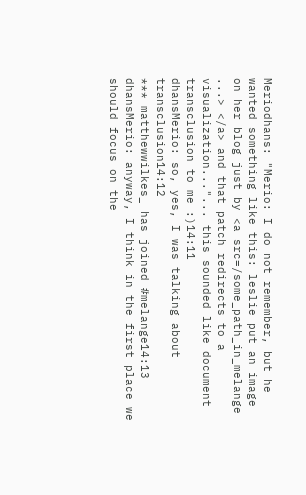Meriodhans: "Merio: I do not remember, but he wanted something like this: leslie put an image on her blog just by <a src=/some_path_in_melange ...> </a> and that patch redirects to a visualization..."... this sounded like document transclusion to me :)14:11
dhansMerio: so, yes, I was talking about transclusion14:12
*** matthewwilkes_ has joined #melange14:13
dhansMerio: anyway, I think in the first place we should focus on the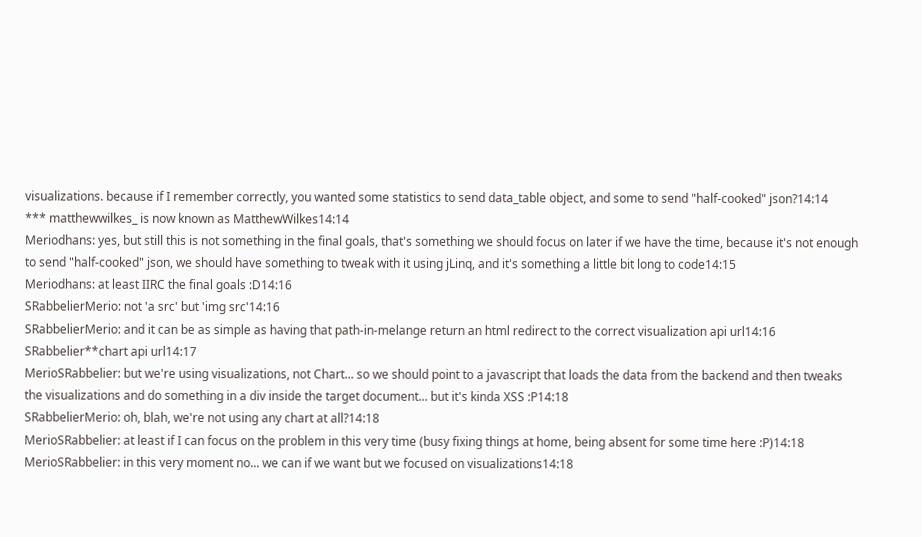visualizations. because if I remember correctly, you wanted some statistics to send data_table object, and some to send "half-cooked" json?14:14
*** matthewwilkes_ is now known as MatthewWilkes14:14
Meriodhans: yes, but still this is not something in the final goals, that's something we should focus on later if we have the time, because it's not enough to send "half-cooked" json, we should have something to tweak with it using jLinq, and it's something a little bit long to code14:15
Meriodhans: at least IIRC the final goals :D14:16
SRabbelierMerio: not 'a src' but 'img src'14:16
SRabbelierMerio: and it can be as simple as having that path-in-melange return an html redirect to the correct visualization api url14:16
SRabbelier**chart api url14:17
MerioSRabbelier: but we're using visualizations, not Chart... so we should point to a javascript that loads the data from the backend and then tweaks the visualizations and do something in a div inside the target document... but it's kinda XSS :P14:18
SRabbelierMerio: oh, blah, we're not using any chart at all?14:18
MerioSRabbelier: at least if I can focus on the problem in this very time (busy fixing things at home, being absent for some time here :P)14:18
MerioSRabbelier: in this very moment no... we can if we want but we focused on visualizations14:18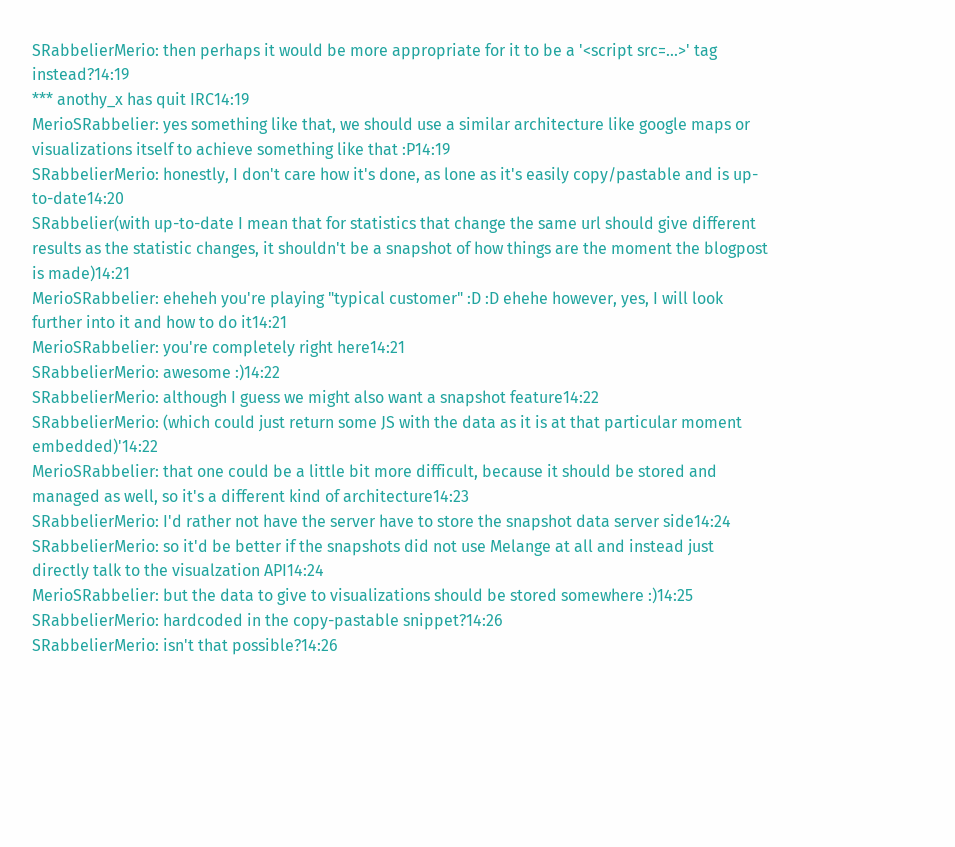SRabbelierMerio: then perhaps it would be more appropriate for it to be a '<script src=...>' tag instead?14:19
*** anothy_x has quit IRC14:19
MerioSRabbelier: yes something like that, we should use a similar architecture like google maps or visualizations itself to achieve something like that :P14:19
SRabbelierMerio: honestly, I don't care how it's done, as lone as it's easily copy/pastable and is up-to-date14:20
SRabbelier(with up-to-date I mean that for statistics that change the same url should give different results as the statistic changes, it shouldn't be a snapshot of how things are the moment the blogpost is made)14:21
MerioSRabbelier: eheheh you're playing "typical customer" :D :D ehehe however, yes, I will look further into it and how to do it14:21
MerioSRabbelier: you're completely right here14:21
SRabbelierMerio: awesome :)14:22
SRabbelierMerio: although I guess we might also want a snapshot feature14:22
SRabbelierMerio: (which could just return some JS with the data as it is at that particular moment embedded)'14:22
MerioSRabbelier: that one could be a little bit more difficult, because it should be stored and managed as well, so it's a different kind of architecture14:23
SRabbelierMerio: I'd rather not have the server have to store the snapshot data server side14:24
SRabbelierMerio: so it'd be better if the snapshots did not use Melange at all and instead just directly talk to the visualzation API14:24
MerioSRabbelier: but the data to give to visualizations should be stored somewhere :)14:25
SRabbelierMerio: hardcoded in the copy-pastable snippet?14:26
SRabbelierMerio: isn't that possible?14:26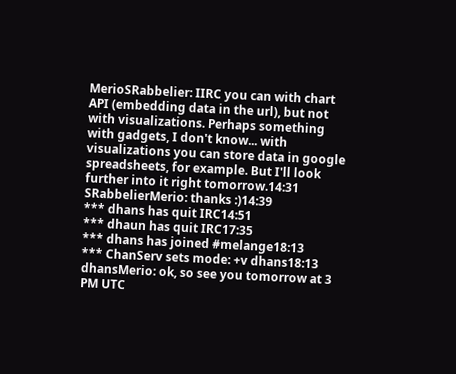MerioSRabbelier: IIRC you can with chart API (embedding data in the url), but not with visualizations. Perhaps something with gadgets, I don't know... with visualizations you can store data in google spreadsheets, for example. But I'll look further into it right tomorrow.14:31
SRabbelierMerio: thanks :)14:39
*** dhans has quit IRC14:51
*** dhaun has quit IRC17:35
*** dhans has joined #melange18:13
*** ChanServ sets mode: +v dhans18:13
dhansMerio: ok, so see you tomorrow at 3 PM UTC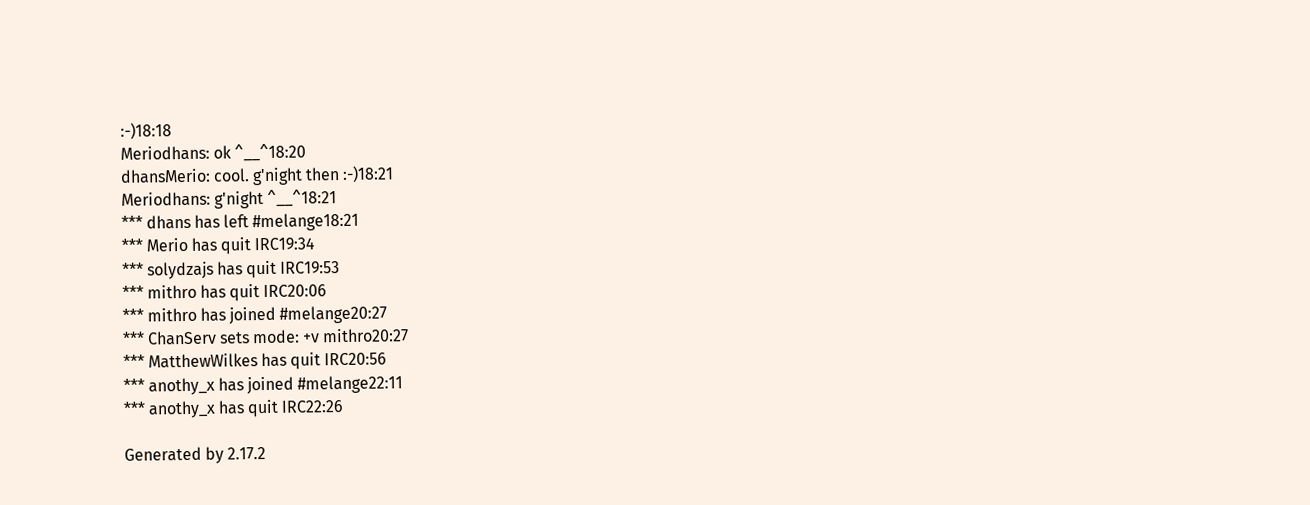:-)18:18
Meriodhans: ok ^__^18:20
dhansMerio: cool. g'night then :-)18:21
Meriodhans: g'night ^__^18:21
*** dhans has left #melange18:21
*** Merio has quit IRC19:34
*** solydzajs has quit IRC19:53
*** mithro has quit IRC20:06
*** mithro has joined #melange20:27
*** ChanServ sets mode: +v mithro20:27
*** MatthewWilkes has quit IRC20:56
*** anothy_x has joined #melange22:11
*** anothy_x has quit IRC22:26

Generated by 2.17.2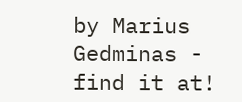by Marius Gedminas - find it at!